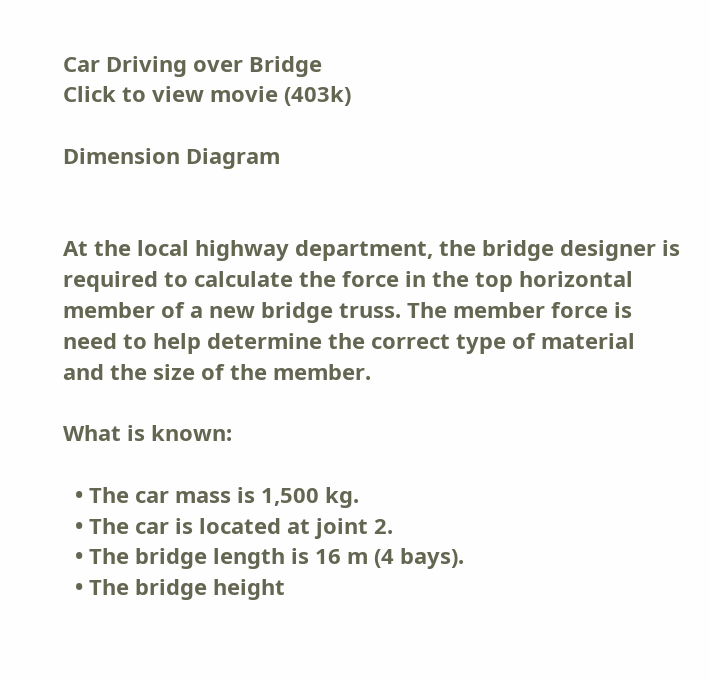Car Driving over Bridge
Click to view movie (403k)

Dimension Diagram


At the local highway department, the bridge designer is required to calculate the force in the top horizontal member of a new bridge truss. The member force is need to help determine the correct type of material and the size of the member.

What is known:

  • The car mass is 1,500 kg.
  • The car is located at joint 2.
  • The bridge length is 16 m (4 bays).
  • The bridge height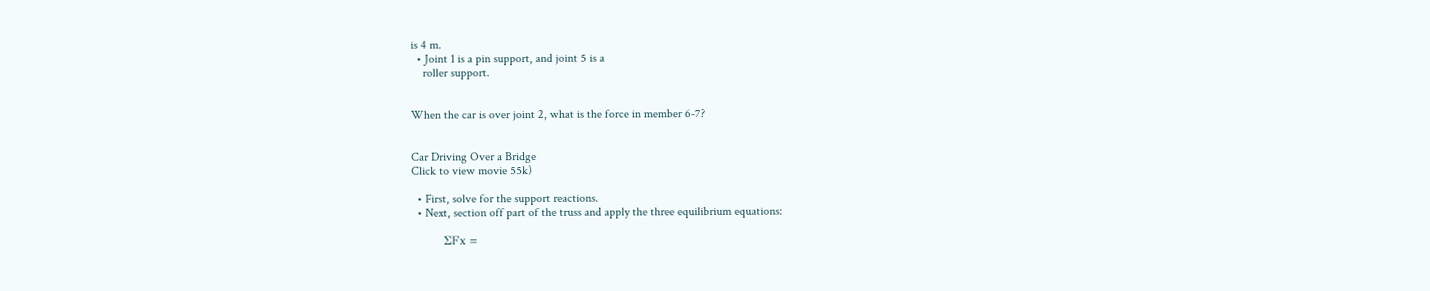is 4 m.
  • Joint 1 is a pin support, and joint 5 is a
    roller support.


When the car is over joint 2, what is the force in member 6-7?


Car Driving Over a Bridge
Click to view movie 55k)

  • First, solve for the support reactions.
  • Next, section off part of the truss and apply the three equilibrium equations:

        ΣFx =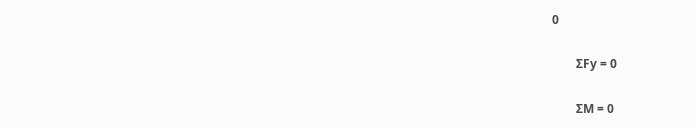0

        ΣFy = 0

        ΣM = 0